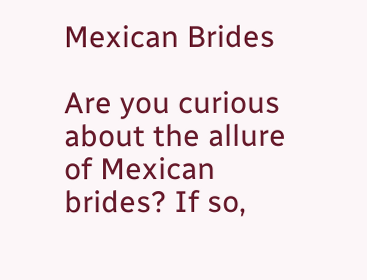Mexican Brides

Are you curious about the allure of Mexican brides? If so,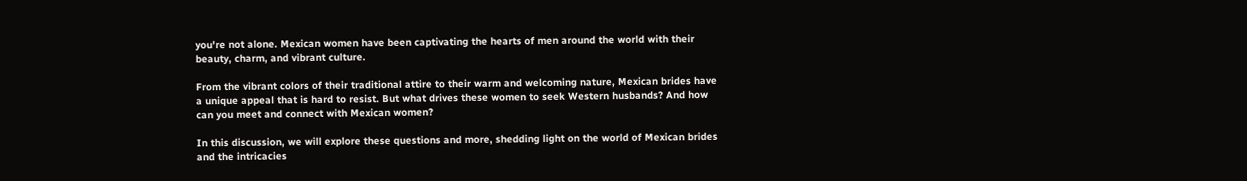you're not alone. Mexican women have been captivating the hearts of men around the world with their beauty, charm, and vibrant culture.

From the vibrant colors of their traditional attire to their warm and welcoming nature, Mexican brides have a unique appeal that is hard to resist. But what drives these women to seek Western husbands? And how can you meet and connect with Mexican women?

In this discussion, we will explore these questions and more, shedding light on the world of Mexican brides and the intricacies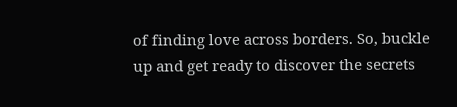of finding love across borders. So, buckle up and get ready to discover the secrets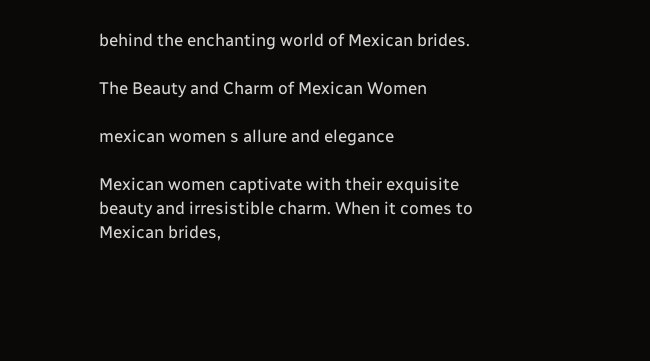behind the enchanting world of Mexican brides.

The Beauty and Charm of Mexican Women

mexican women s allure and elegance

Mexican women captivate with their exquisite beauty and irresistible charm. When it comes to Mexican brides,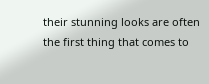their stunning looks are often the first thing that comes to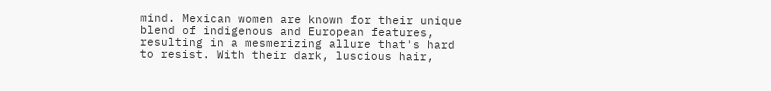mind. Mexican women are known for their unique blend of indigenous and European features, resulting in a mesmerizing allure that's hard to resist. With their dark, luscious hair,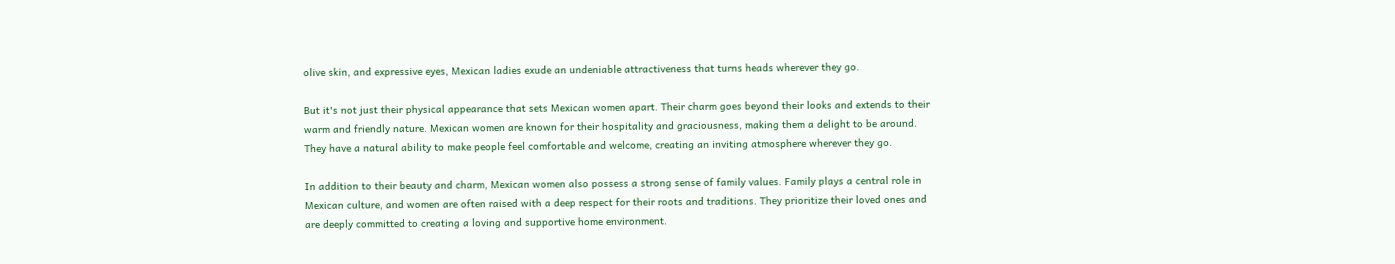olive skin, and expressive eyes, Mexican ladies exude an undeniable attractiveness that turns heads wherever they go.

But it's not just their physical appearance that sets Mexican women apart. Their charm goes beyond their looks and extends to their warm and friendly nature. Mexican women are known for their hospitality and graciousness, making them a delight to be around. They have a natural ability to make people feel comfortable and welcome, creating an inviting atmosphere wherever they go.

In addition to their beauty and charm, Mexican women also possess a strong sense of family values. Family plays a central role in Mexican culture, and women are often raised with a deep respect for their roots and traditions. They prioritize their loved ones and are deeply committed to creating a loving and supportive home environment.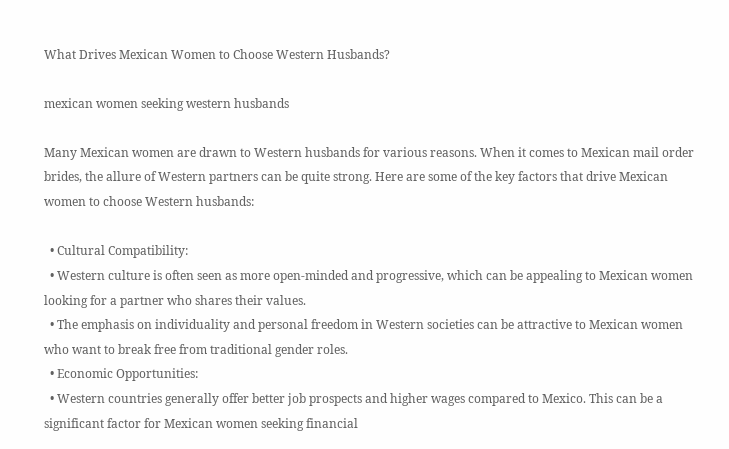What Drives Mexican Women to Choose Western Husbands?

mexican women seeking western husbands

Many Mexican women are drawn to Western husbands for various reasons. When it comes to Mexican mail order brides, the allure of Western partners can be quite strong. Here are some of the key factors that drive Mexican women to choose Western husbands:

  • Cultural Compatibility:
  • Western culture is often seen as more open-minded and progressive, which can be appealing to Mexican women looking for a partner who shares their values.
  • The emphasis on individuality and personal freedom in Western societies can be attractive to Mexican women who want to break free from traditional gender roles.
  • Economic Opportunities:
  • Western countries generally offer better job prospects and higher wages compared to Mexico. This can be a significant factor for Mexican women seeking financial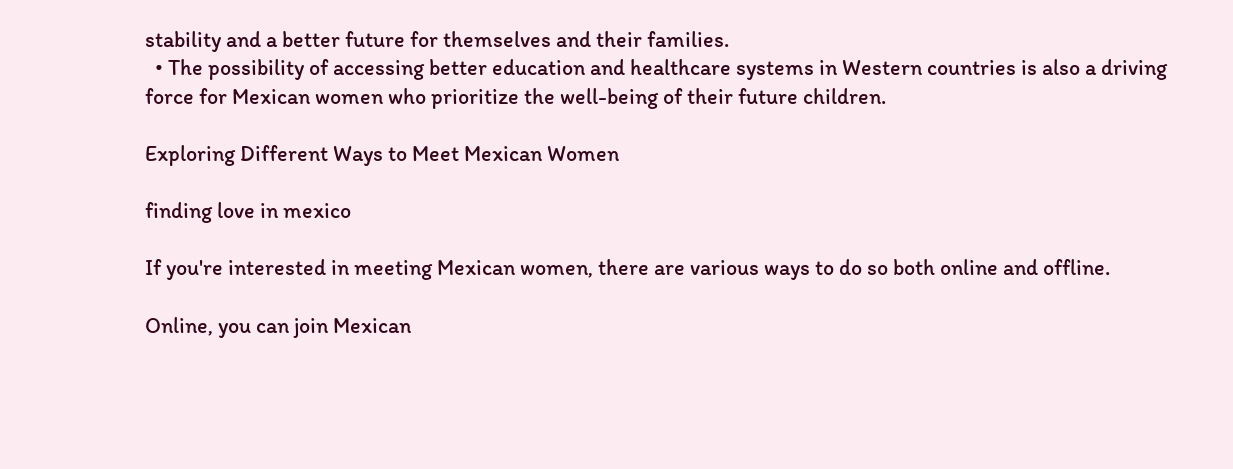stability and a better future for themselves and their families.
  • The possibility of accessing better education and healthcare systems in Western countries is also a driving force for Mexican women who prioritize the well-being of their future children.

Exploring Different Ways to Meet Mexican Women

finding love in mexico

If you're interested in meeting Mexican women, there are various ways to do so both online and offline.

Online, you can join Mexican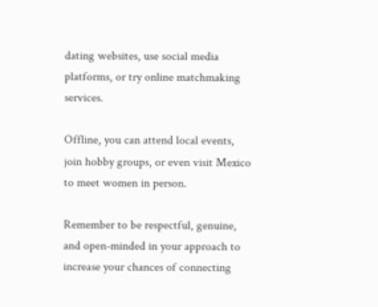dating websites, use social media platforms, or try online matchmaking services.

Offline, you can attend local events, join hobby groups, or even visit Mexico to meet women in person.

Remember to be respectful, genuine, and open-minded in your approach to increase your chances of connecting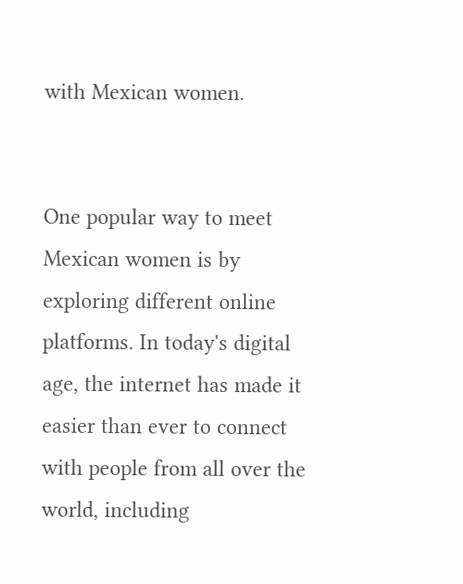with Mexican women.


One popular way to meet Mexican women is by exploring different online platforms. In today's digital age, the internet has made it easier than ever to connect with people from all over the world, including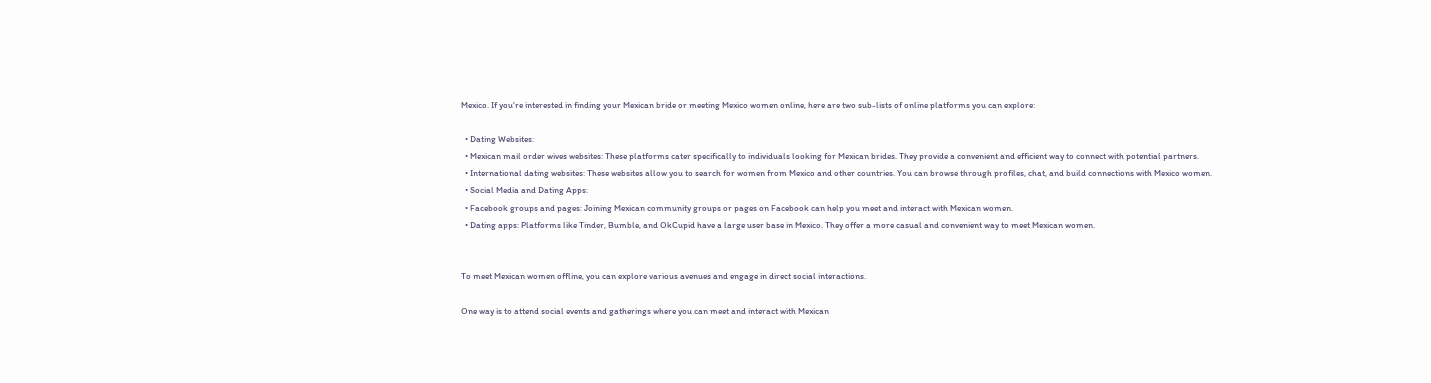Mexico. If you're interested in finding your Mexican bride or meeting Mexico women online, here are two sub-lists of online platforms you can explore:

  • Dating Websites:
  • Mexican mail order wives websites: These platforms cater specifically to individuals looking for Mexican brides. They provide a convenient and efficient way to connect with potential partners.
  • International dating websites: These websites allow you to search for women from Mexico and other countries. You can browse through profiles, chat, and build connections with Mexico women.
  • Social Media and Dating Apps:
  • Facebook groups and pages: Joining Mexican community groups or pages on Facebook can help you meet and interact with Mexican women.
  • Dating apps: Platforms like Tinder, Bumble, and OkCupid have a large user base in Mexico. They offer a more casual and convenient way to meet Mexican women.


To meet Mexican women offline, you can explore various avenues and engage in direct social interactions.

One way is to attend social events and gatherings where you can meet and interact with Mexican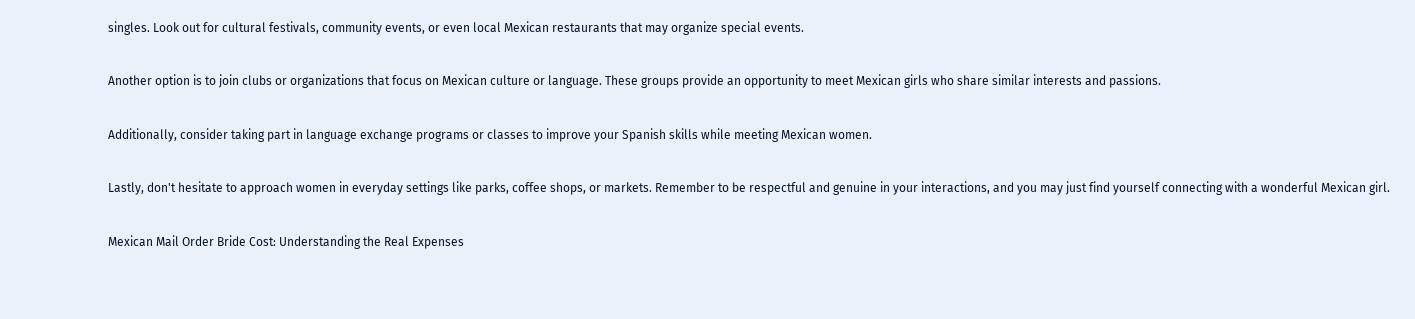singles. Look out for cultural festivals, community events, or even local Mexican restaurants that may organize special events.

Another option is to join clubs or organizations that focus on Mexican culture or language. These groups provide an opportunity to meet Mexican girls who share similar interests and passions.

Additionally, consider taking part in language exchange programs or classes to improve your Spanish skills while meeting Mexican women.

Lastly, don't hesitate to approach women in everyday settings like parks, coffee shops, or markets. Remember to be respectful and genuine in your interactions, and you may just find yourself connecting with a wonderful Mexican girl.

Mexican Mail Order Bride Cost: Understanding the Real Expenses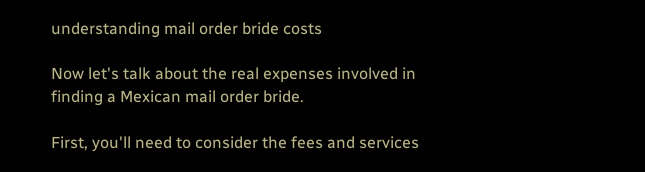understanding mail order bride costs

Now let's talk about the real expenses involved in finding a Mexican mail order bride.

First, you'll need to consider the fees and services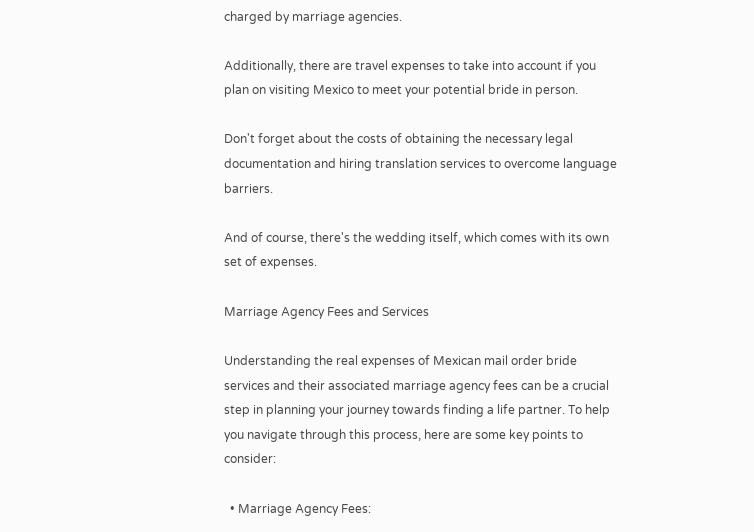charged by marriage agencies.

Additionally, there are travel expenses to take into account if you plan on visiting Mexico to meet your potential bride in person.

Don't forget about the costs of obtaining the necessary legal documentation and hiring translation services to overcome language barriers.

And of course, there's the wedding itself, which comes with its own set of expenses.

Marriage Agency Fees and Services

Understanding the real expenses of Mexican mail order bride services and their associated marriage agency fees can be a crucial step in planning your journey towards finding a life partner. To help you navigate through this process, here are some key points to consider:

  • Marriage Agency Fees: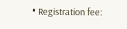• Registration fee: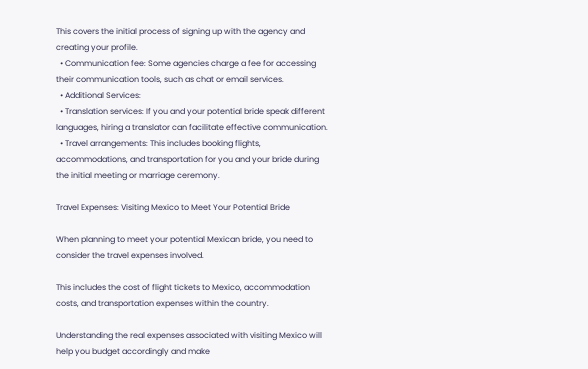This covers the initial process of signing up with the agency and creating your profile.
  • Communication fee: Some agencies charge a fee for accessing their communication tools, such as chat or email services.
  • Additional Services:
  • Translation services: If you and your potential bride speak different languages, hiring a translator can facilitate effective communication.
  • Travel arrangements: This includes booking flights, accommodations, and transportation for you and your bride during the initial meeting or marriage ceremony.

Travel Expenses: Visiting Mexico to Meet Your Potential Bride

When planning to meet your potential Mexican bride, you need to consider the travel expenses involved.

This includes the cost of flight tickets to Mexico, accommodation costs, and transportation expenses within the country.

Understanding the real expenses associated with visiting Mexico will help you budget accordingly and make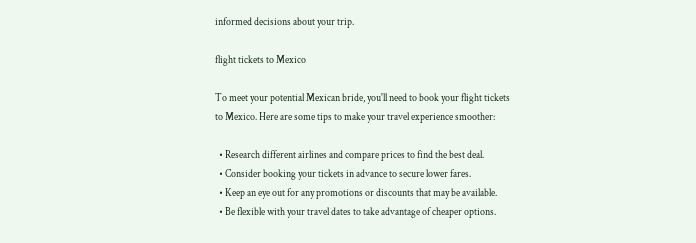informed decisions about your trip.

flight tickets to Mexico

To meet your potential Mexican bride, you'll need to book your flight tickets to Mexico. Here are some tips to make your travel experience smoother:

  • Research different airlines and compare prices to find the best deal.
  • Consider booking your tickets in advance to secure lower fares.
  • Keep an eye out for any promotions or discounts that may be available.
  • Be flexible with your travel dates to take advantage of cheaper options.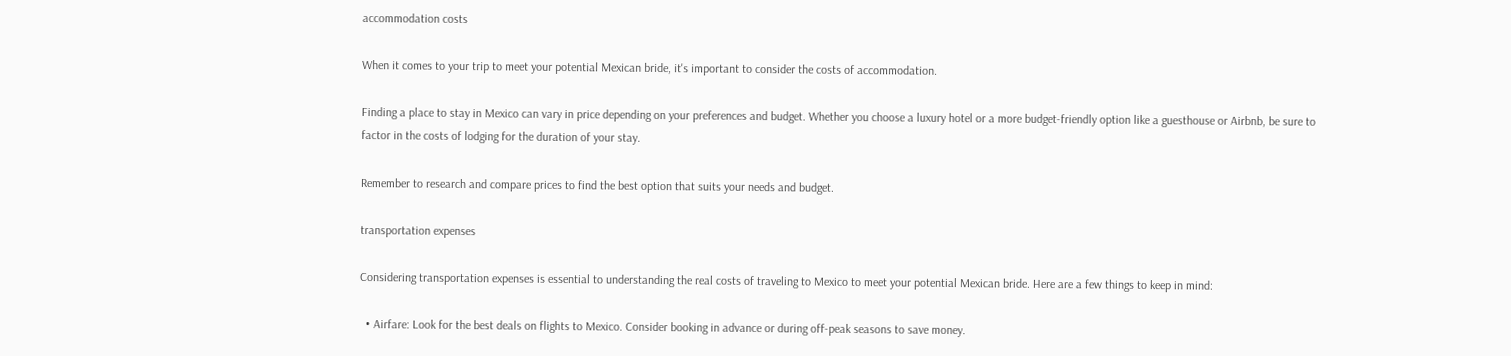accommodation costs

When it comes to your trip to meet your potential Mexican bride, it's important to consider the costs of accommodation.

Finding a place to stay in Mexico can vary in price depending on your preferences and budget. Whether you choose a luxury hotel or a more budget-friendly option like a guesthouse or Airbnb, be sure to factor in the costs of lodging for the duration of your stay.

Remember to research and compare prices to find the best option that suits your needs and budget.

transportation expenses

Considering transportation expenses is essential to understanding the real costs of traveling to Mexico to meet your potential Mexican bride. Here are a few things to keep in mind:

  • Airfare: Look for the best deals on flights to Mexico. Consider booking in advance or during off-peak seasons to save money.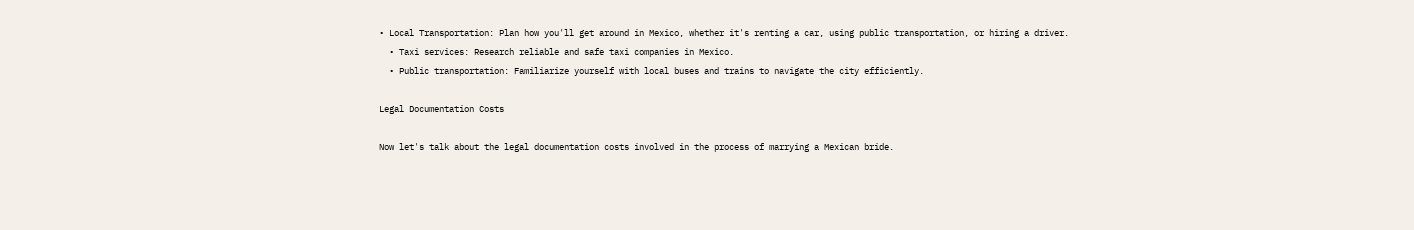• Local Transportation: Plan how you'll get around in Mexico, whether it's renting a car, using public transportation, or hiring a driver.
  • Taxi services: Research reliable and safe taxi companies in Mexico.
  • Public transportation: Familiarize yourself with local buses and trains to navigate the city efficiently.

Legal Documentation Costs

Now let's talk about the legal documentation costs involved in the process of marrying a Mexican bride.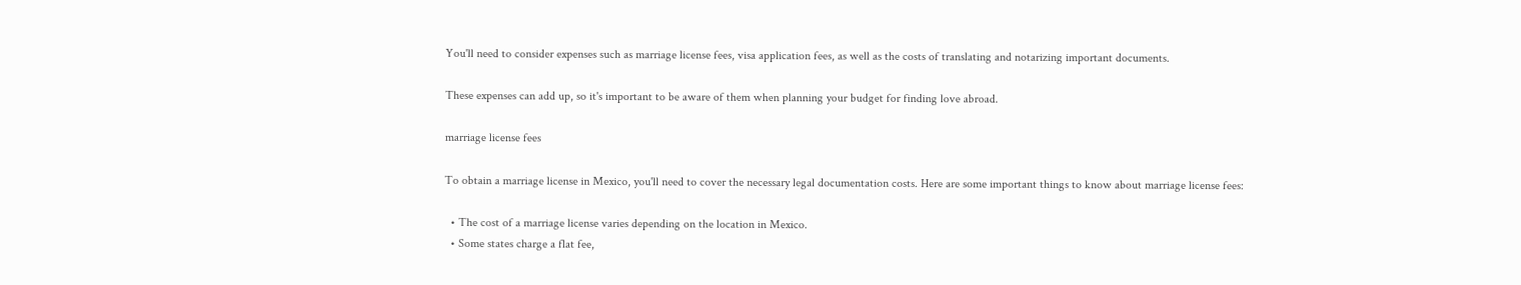You'll need to consider expenses such as marriage license fees, visa application fees, as well as the costs of translating and notarizing important documents.

These expenses can add up, so it's important to be aware of them when planning your budget for finding love abroad.

marriage license fees

To obtain a marriage license in Mexico, you'll need to cover the necessary legal documentation costs. Here are some important things to know about marriage license fees:

  • The cost of a marriage license varies depending on the location in Mexico.
  • Some states charge a flat fee,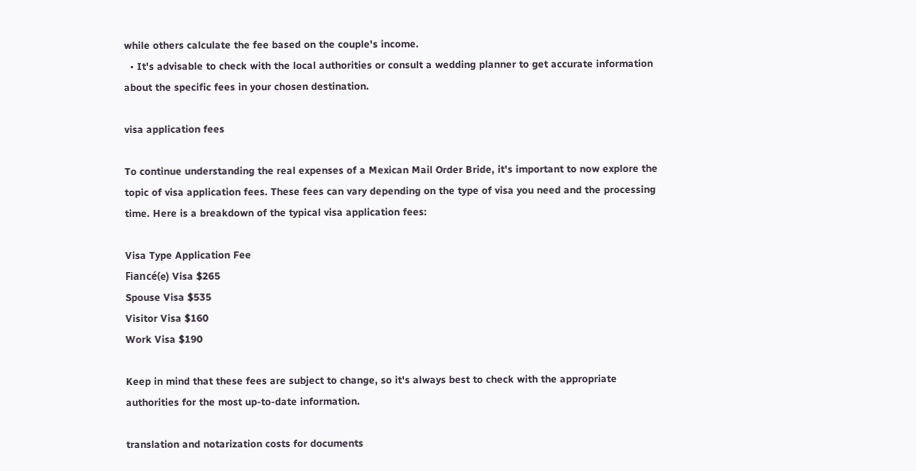while others calculate the fee based on the couple's income.
  • It's advisable to check with the local authorities or consult a wedding planner to get accurate information about the specific fees in your chosen destination.

visa application fees

To continue understanding the real expenses of a Mexican Mail Order Bride, it's important to now explore the topic of visa application fees. These fees can vary depending on the type of visa you need and the processing time. Here is a breakdown of the typical visa application fees:

Visa Type Application Fee
Fiancé(e) Visa $265
Spouse Visa $535
Visitor Visa $160
Work Visa $190

Keep in mind that these fees are subject to change, so it's always best to check with the appropriate authorities for the most up-to-date information.

translation and notarization costs for documents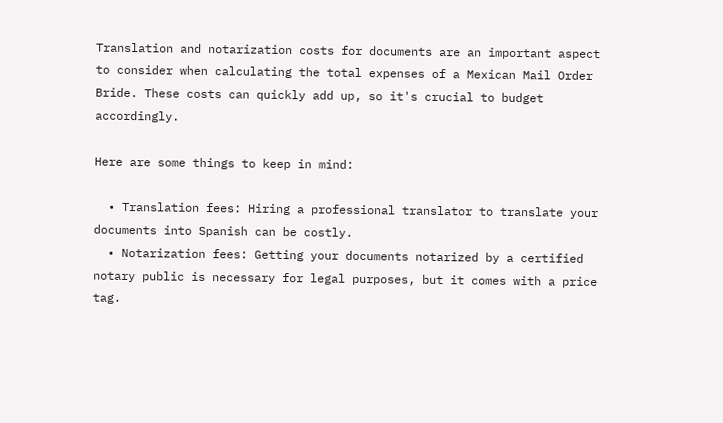Translation and notarization costs for documents are an important aspect to consider when calculating the total expenses of a Mexican Mail Order Bride. These costs can quickly add up, so it's crucial to budget accordingly.

Here are some things to keep in mind:

  • Translation fees: Hiring a professional translator to translate your documents into Spanish can be costly.
  • Notarization fees: Getting your documents notarized by a certified notary public is necessary for legal purposes, but it comes with a price tag.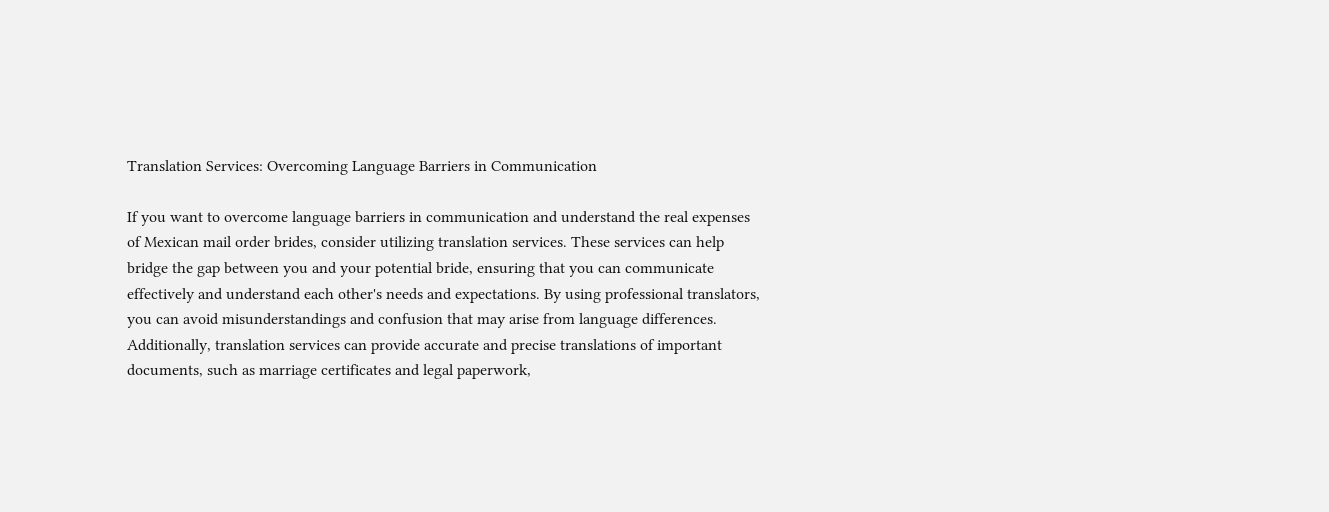Translation Services: Overcoming Language Barriers in Communication

If you want to overcome language barriers in communication and understand the real expenses of Mexican mail order brides, consider utilizing translation services. These services can help bridge the gap between you and your potential bride, ensuring that you can communicate effectively and understand each other's needs and expectations. By using professional translators, you can avoid misunderstandings and confusion that may arise from language differences. Additionally, translation services can provide accurate and precise translations of important documents, such as marriage certificates and legal paperwork,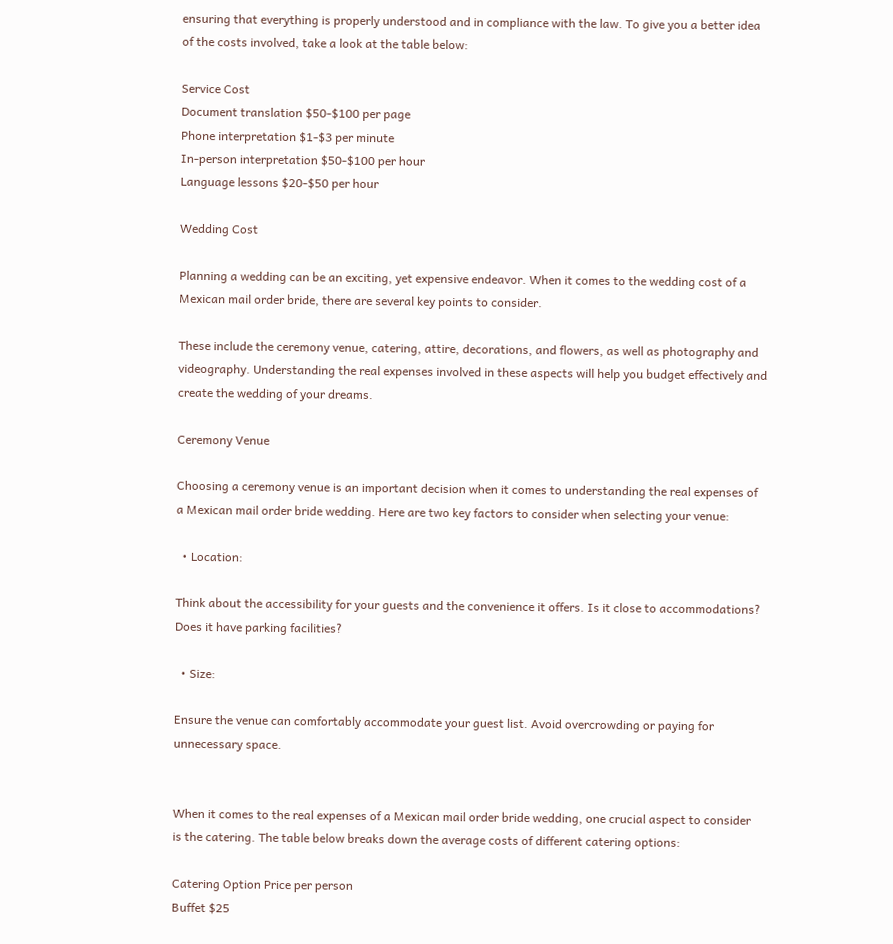ensuring that everything is properly understood and in compliance with the law. To give you a better idea of the costs involved, take a look at the table below:

Service Cost
Document translation $50-$100 per page
Phone interpretation $1-$3 per minute
In-person interpretation $50-$100 per hour
Language lessons $20-$50 per hour

Wedding Cost

Planning a wedding can be an exciting, yet expensive endeavor. When it comes to the wedding cost of a Mexican mail order bride, there are several key points to consider.

These include the ceremony venue, catering, attire, decorations, and flowers, as well as photography and videography. Understanding the real expenses involved in these aspects will help you budget effectively and create the wedding of your dreams.

Ceremony Venue

Choosing a ceremony venue is an important decision when it comes to understanding the real expenses of a Mexican mail order bride wedding. Here are two key factors to consider when selecting your venue:

  • Location:

Think about the accessibility for your guests and the convenience it offers. Is it close to accommodations? Does it have parking facilities?

  • Size:

Ensure the venue can comfortably accommodate your guest list. Avoid overcrowding or paying for unnecessary space.


When it comes to the real expenses of a Mexican mail order bride wedding, one crucial aspect to consider is the catering. The table below breaks down the average costs of different catering options:

Catering Option Price per person
Buffet $25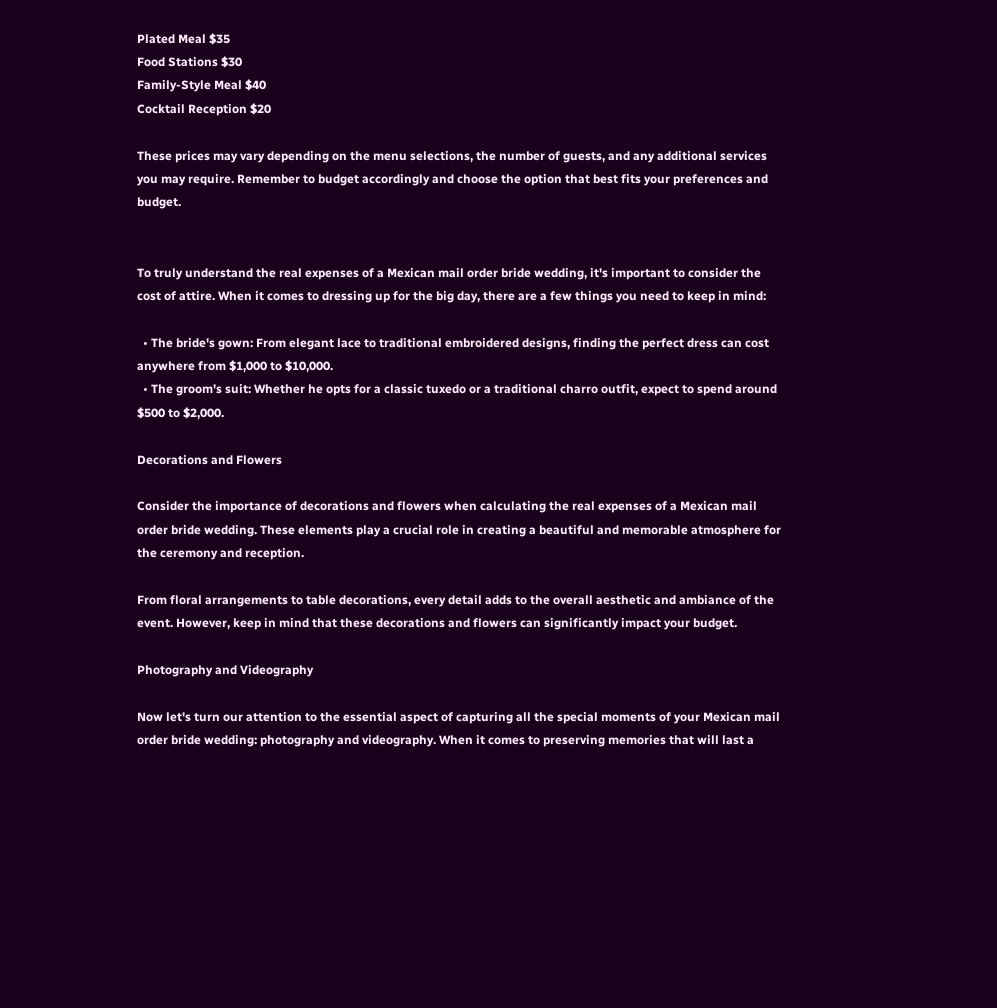Plated Meal $35
Food Stations $30
Family-Style Meal $40
Cocktail Reception $20

These prices may vary depending on the menu selections, the number of guests, and any additional services you may require. Remember to budget accordingly and choose the option that best fits your preferences and budget.


To truly understand the real expenses of a Mexican mail order bride wedding, it's important to consider the cost of attire. When it comes to dressing up for the big day, there are a few things you need to keep in mind:

  • The bride's gown: From elegant lace to traditional embroidered designs, finding the perfect dress can cost anywhere from $1,000 to $10,000.
  • The groom's suit: Whether he opts for a classic tuxedo or a traditional charro outfit, expect to spend around $500 to $2,000.

Decorations and Flowers

Consider the importance of decorations and flowers when calculating the real expenses of a Mexican mail order bride wedding. These elements play a crucial role in creating a beautiful and memorable atmosphere for the ceremony and reception.

From floral arrangements to table decorations, every detail adds to the overall aesthetic and ambiance of the event. However, keep in mind that these decorations and flowers can significantly impact your budget.

Photography and Videography

Now let's turn our attention to the essential aspect of capturing all the special moments of your Mexican mail order bride wedding: photography and videography. When it comes to preserving memories that will last a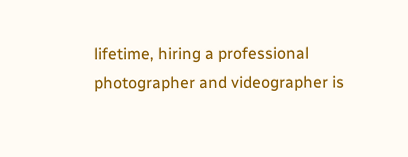lifetime, hiring a professional photographer and videographer is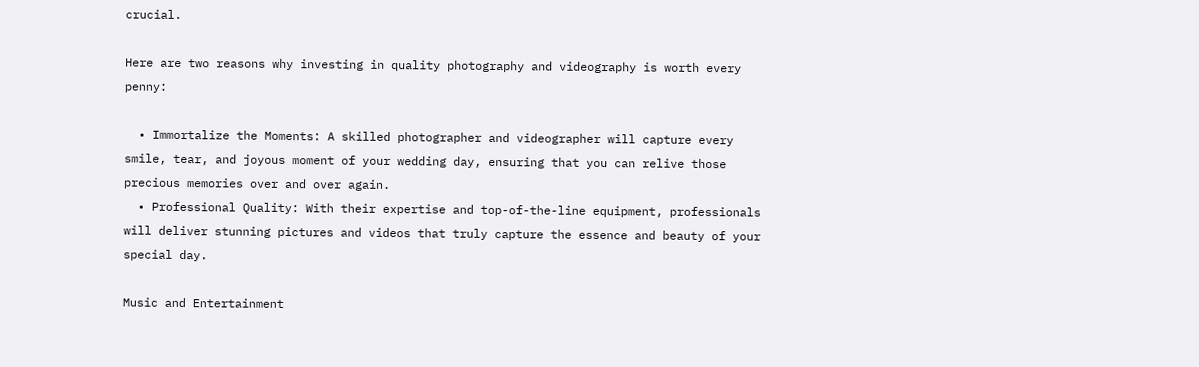crucial.

Here are two reasons why investing in quality photography and videography is worth every penny:

  • Immortalize the Moments: A skilled photographer and videographer will capture every smile, tear, and joyous moment of your wedding day, ensuring that you can relive those precious memories over and over again.
  • Professional Quality: With their expertise and top-of-the-line equipment, professionals will deliver stunning pictures and videos that truly capture the essence and beauty of your special day.

Music and Entertainment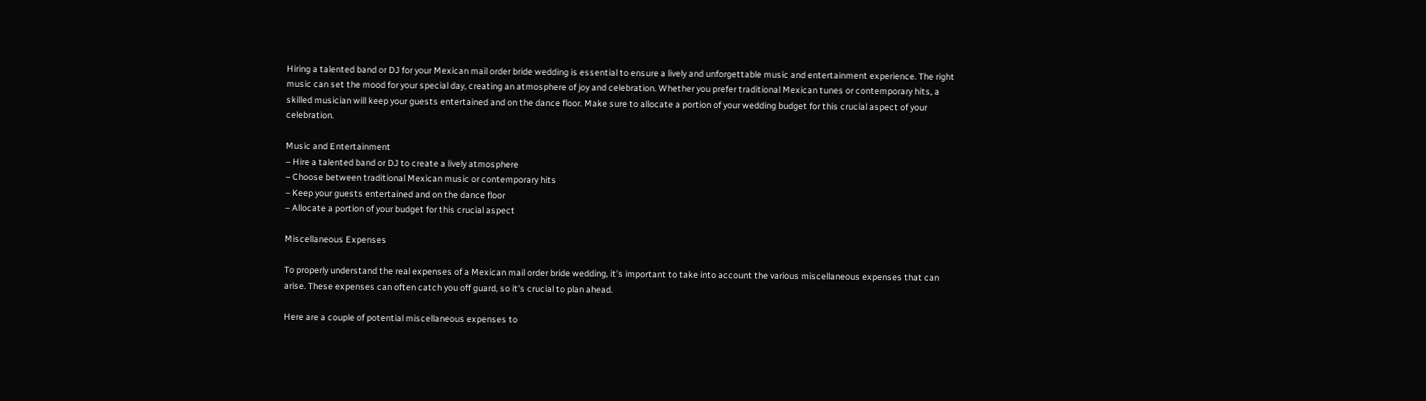Hiring a talented band or DJ for your Mexican mail order bride wedding is essential to ensure a lively and unforgettable music and entertainment experience. The right music can set the mood for your special day, creating an atmosphere of joy and celebration. Whether you prefer traditional Mexican tunes or contemporary hits, a skilled musician will keep your guests entertained and on the dance floor. Make sure to allocate a portion of your wedding budget for this crucial aspect of your celebration.

Music and Entertainment
– Hire a talented band or DJ to create a lively atmosphere
– Choose between traditional Mexican music or contemporary hits
– Keep your guests entertained and on the dance floor
– Allocate a portion of your budget for this crucial aspect

Miscellaneous Expenses

To properly understand the real expenses of a Mexican mail order bride wedding, it's important to take into account the various miscellaneous expenses that can arise. These expenses can often catch you off guard, so it's crucial to plan ahead.

Here are a couple of potential miscellaneous expenses to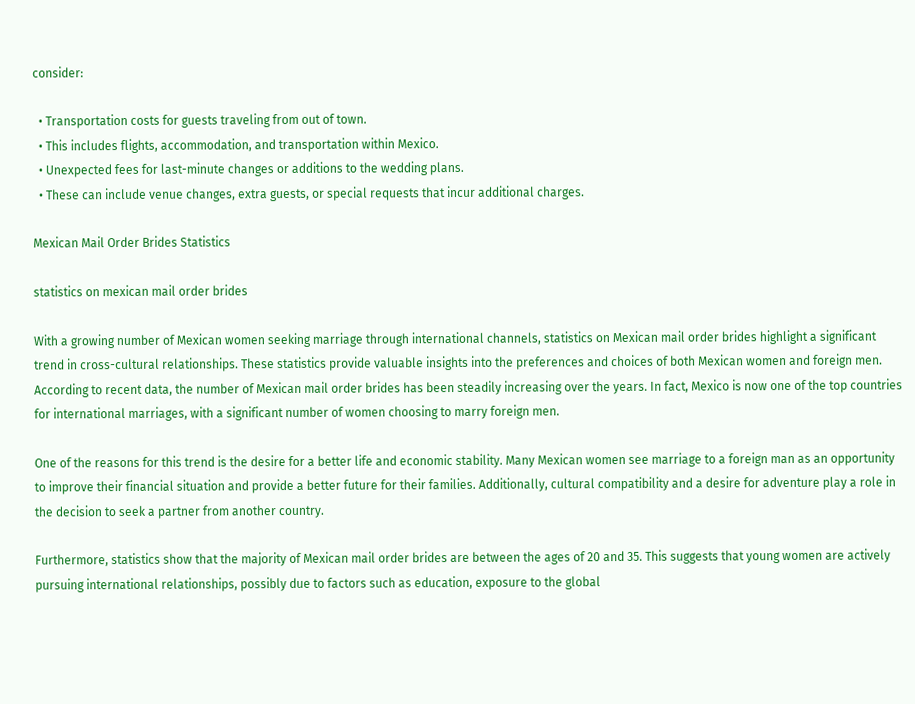consider:

  • Transportation costs for guests traveling from out of town.
  • This includes flights, accommodation, and transportation within Mexico.
  • Unexpected fees for last-minute changes or additions to the wedding plans.
  • These can include venue changes, extra guests, or special requests that incur additional charges.

Mexican Mail Order Brides Statistics

statistics on mexican mail order brides

With a growing number of Mexican women seeking marriage through international channels, statistics on Mexican mail order brides highlight a significant trend in cross-cultural relationships. These statistics provide valuable insights into the preferences and choices of both Mexican women and foreign men. According to recent data, the number of Mexican mail order brides has been steadily increasing over the years. In fact, Mexico is now one of the top countries for international marriages, with a significant number of women choosing to marry foreign men.

One of the reasons for this trend is the desire for a better life and economic stability. Many Mexican women see marriage to a foreign man as an opportunity to improve their financial situation and provide a better future for their families. Additionally, cultural compatibility and a desire for adventure play a role in the decision to seek a partner from another country.

Furthermore, statistics show that the majority of Mexican mail order brides are between the ages of 20 and 35. This suggests that young women are actively pursuing international relationships, possibly due to factors such as education, exposure to the global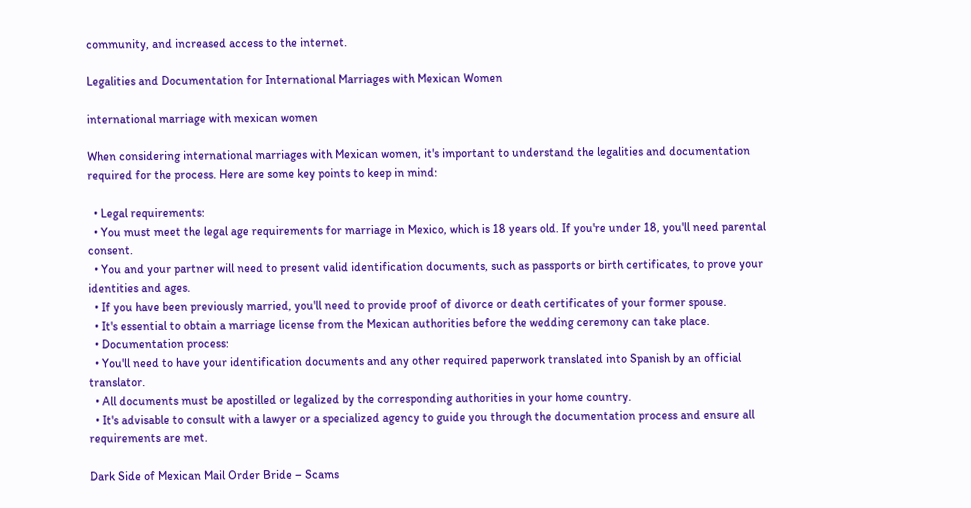community, and increased access to the internet.

Legalities and Documentation for International Marriages with Mexican Women

international marriage with mexican women

When considering international marriages with Mexican women, it's important to understand the legalities and documentation required for the process. Here are some key points to keep in mind:

  • Legal requirements:
  • You must meet the legal age requirements for marriage in Mexico, which is 18 years old. If you're under 18, you'll need parental consent.
  • You and your partner will need to present valid identification documents, such as passports or birth certificates, to prove your identities and ages.
  • If you have been previously married, you'll need to provide proof of divorce or death certificates of your former spouse.
  • It's essential to obtain a marriage license from the Mexican authorities before the wedding ceremony can take place.
  • Documentation process:
  • You'll need to have your identification documents and any other required paperwork translated into Spanish by an official translator.
  • All documents must be apostilled or legalized by the corresponding authorities in your home country.
  • It's advisable to consult with a lawyer or a specialized agency to guide you through the documentation process and ensure all requirements are met.

Dark Side of Mexican Mail Order Bride – Scams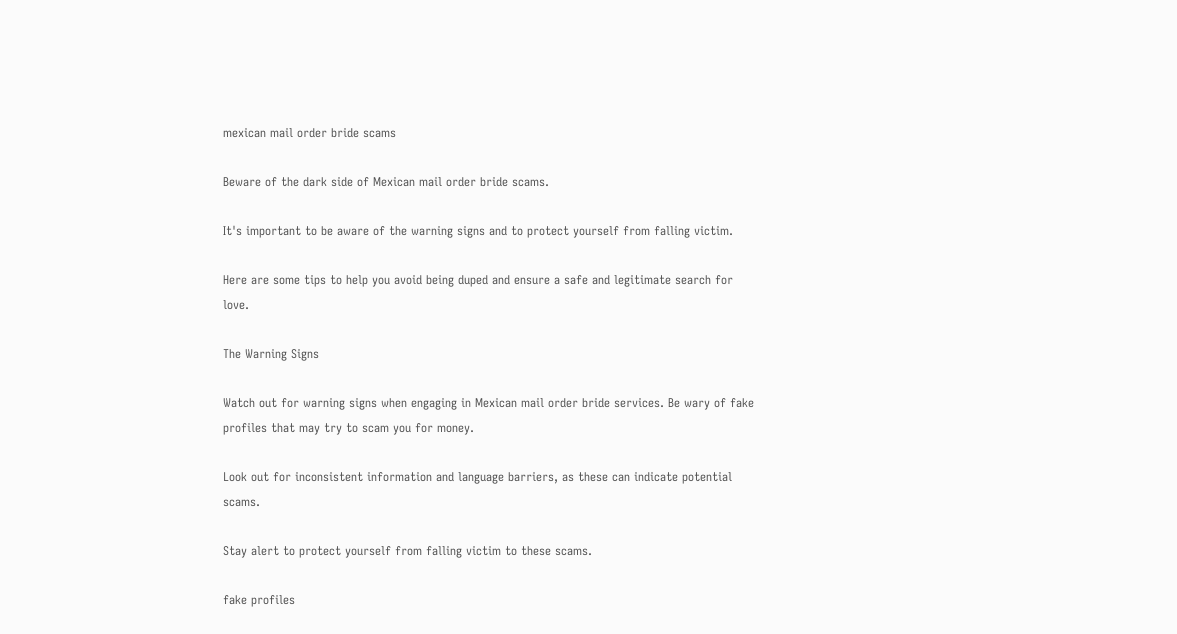mexican mail order bride scams

Beware of the dark side of Mexican mail order bride scams.

It's important to be aware of the warning signs and to protect yourself from falling victim.

Here are some tips to help you avoid being duped and ensure a safe and legitimate search for love.

The Warning Signs

Watch out for warning signs when engaging in Mexican mail order bride services. Be wary of fake profiles that may try to scam you for money.

Look out for inconsistent information and language barriers, as these can indicate potential scams.

Stay alert to protect yourself from falling victim to these scams.

fake profiles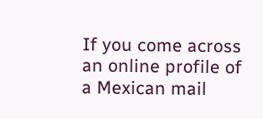If you come across an online profile of a Mexican mail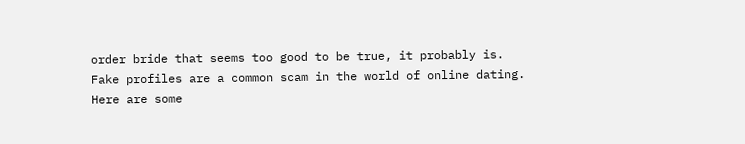order bride that seems too good to be true, it probably is. Fake profiles are a common scam in the world of online dating. Here are some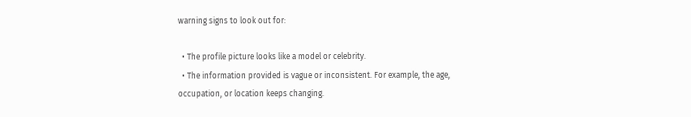warning signs to look out for:

  • The profile picture looks like a model or celebrity.
  • The information provided is vague or inconsistent. For example, the age, occupation, or location keeps changing.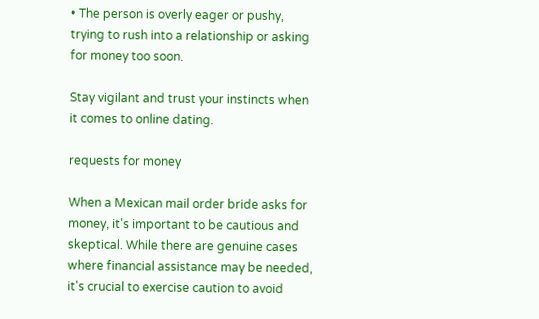• The person is overly eager or pushy, trying to rush into a relationship or asking for money too soon.

Stay vigilant and trust your instincts when it comes to online dating.

requests for money

When a Mexican mail order bride asks for money, it's important to be cautious and skeptical. While there are genuine cases where financial assistance may be needed, it's crucial to exercise caution to avoid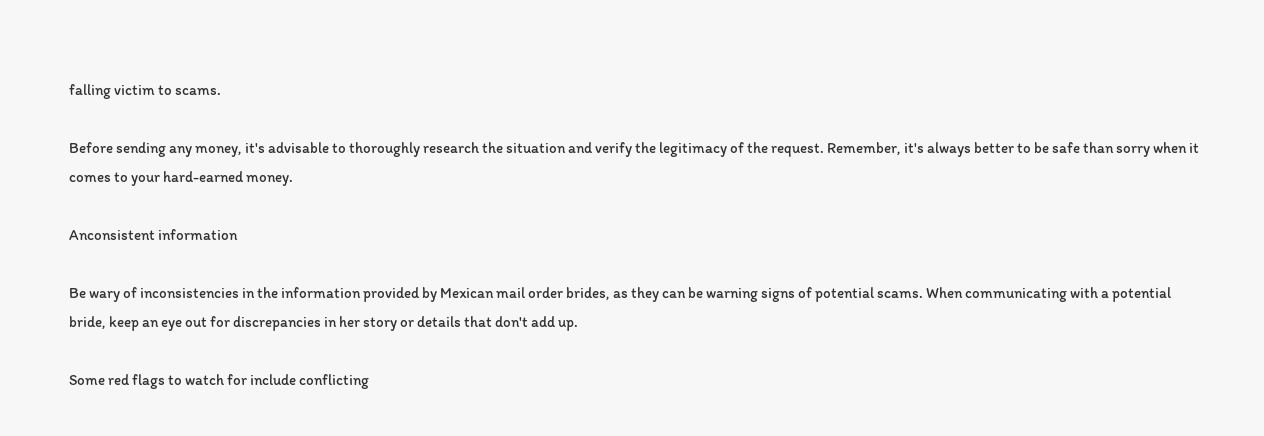falling victim to scams.

Before sending any money, it's advisable to thoroughly research the situation and verify the legitimacy of the request. Remember, it's always better to be safe than sorry when it comes to your hard-earned money.

Anconsistent information

Be wary of inconsistencies in the information provided by Mexican mail order brides, as they can be warning signs of potential scams. When communicating with a potential bride, keep an eye out for discrepancies in her story or details that don't add up.

Some red flags to watch for include conflicting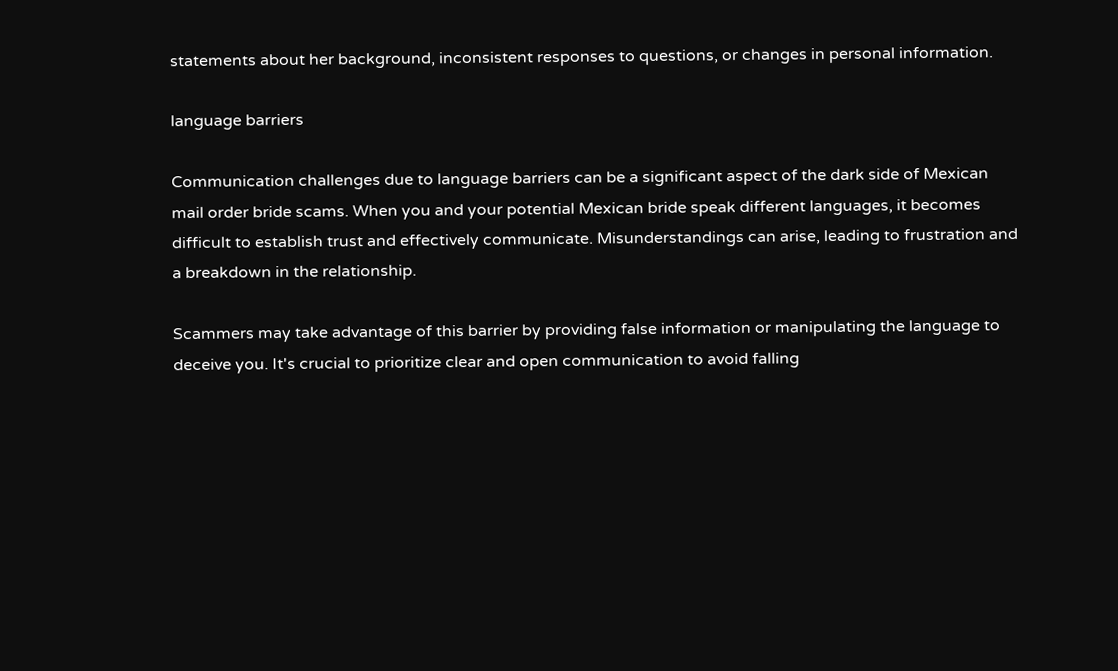statements about her background, inconsistent responses to questions, or changes in personal information.

language barriers

Communication challenges due to language barriers can be a significant aspect of the dark side of Mexican mail order bride scams. When you and your potential Mexican bride speak different languages, it becomes difficult to establish trust and effectively communicate. Misunderstandings can arise, leading to frustration and a breakdown in the relationship.

Scammers may take advantage of this barrier by providing false information or manipulating the language to deceive you. It's crucial to prioritize clear and open communication to avoid falling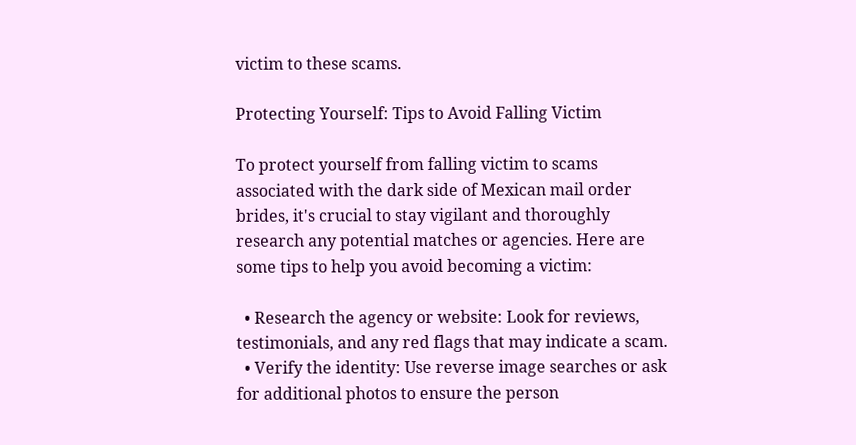victim to these scams.

Protecting Yourself: Tips to Avoid Falling Victim

To protect yourself from falling victim to scams associated with the dark side of Mexican mail order brides, it's crucial to stay vigilant and thoroughly research any potential matches or agencies. Here are some tips to help you avoid becoming a victim:

  • Research the agency or website: Look for reviews, testimonials, and any red flags that may indicate a scam.
  • Verify the identity: Use reverse image searches or ask for additional photos to ensure the person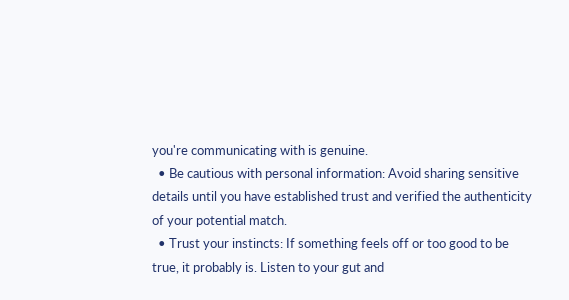you're communicating with is genuine.
  • Be cautious with personal information: Avoid sharing sensitive details until you have established trust and verified the authenticity of your potential match.
  • Trust your instincts: If something feels off or too good to be true, it probably is. Listen to your gut and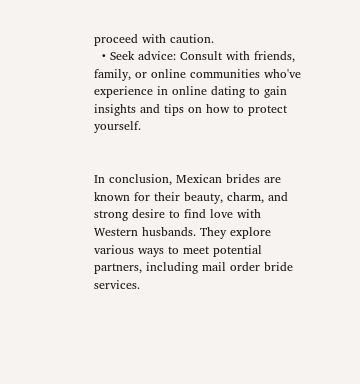proceed with caution.
  • Seek advice: Consult with friends, family, or online communities who've experience in online dating to gain insights and tips on how to protect yourself.


In conclusion, Mexican brides are known for their beauty, charm, and strong desire to find love with Western husbands. They explore various ways to meet potential partners, including mail order bride services.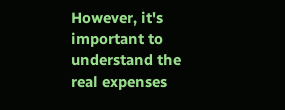However, it's important to understand the real expenses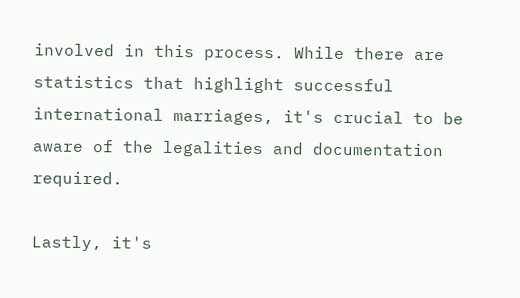involved in this process. While there are statistics that highlight successful international marriages, it's crucial to be aware of the legalities and documentation required.

Lastly, it's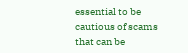essential to be cautious of scams that can be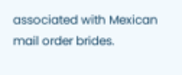associated with Mexican mail order brides.